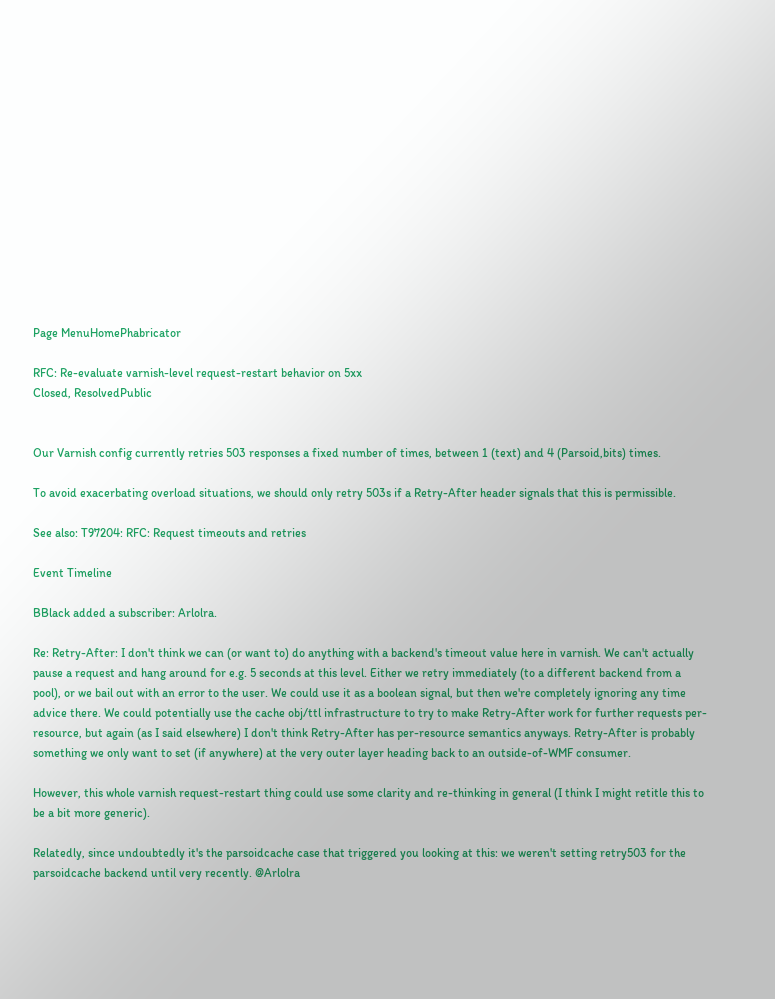Page MenuHomePhabricator

RFC: Re-evaluate varnish-level request-restart behavior on 5xx
Closed, ResolvedPublic


Our Varnish config currently retries 503 responses a fixed number of times, between 1 (text) and 4 (Parsoid,bits) times.

To avoid exacerbating overload situations, we should only retry 503s if a Retry-After header signals that this is permissible.

See also: T97204: RFC: Request timeouts and retries

Event Timeline

BBlack added a subscriber: Arlolra.

Re: Retry-After: I don't think we can (or want to) do anything with a backend's timeout value here in varnish. We can't actually pause a request and hang around for e.g. 5 seconds at this level. Either we retry immediately (to a different backend from a pool), or we bail out with an error to the user. We could use it as a boolean signal, but then we're completely ignoring any time advice there. We could potentially use the cache obj/ttl infrastructure to try to make Retry-After work for further requests per-resource, but again (as I said elsewhere) I don't think Retry-After has per-resource semantics anyways. Retry-After is probably something we only want to set (if anywhere) at the very outer layer heading back to an outside-of-WMF consumer.

However, this whole varnish request-restart thing could use some clarity and re-thinking in general (I think I might retitle this to be a bit more generic).

Relatedly, since undoubtedly it's the parsoidcache case that triggered you looking at this: we weren't setting retry503 for the parsoidcache backend until very recently. @Arlolra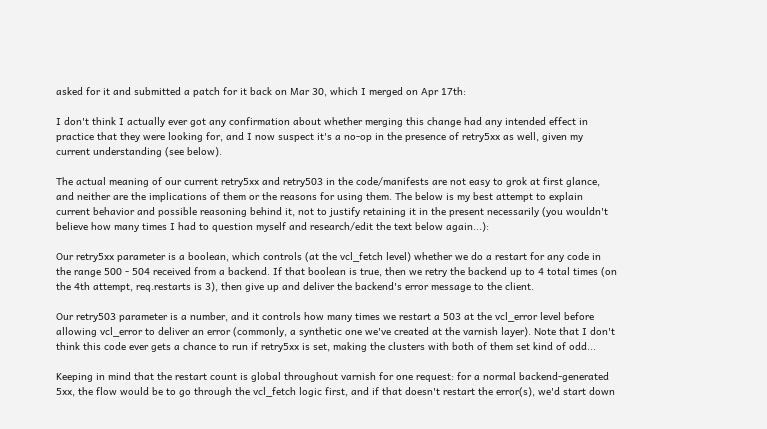asked for it and submitted a patch for it back on Mar 30, which I merged on Apr 17th:

I don't think I actually ever got any confirmation about whether merging this change had any intended effect in practice that they were looking for, and I now suspect it's a no-op in the presence of retry5xx as well, given my current understanding (see below).

The actual meaning of our current retry5xx and retry503 in the code/manifests are not easy to grok at first glance, and neither are the implications of them or the reasons for using them. The below is my best attempt to explain current behavior and possible reasoning behind it, not to justify retaining it in the present necessarily (you wouldn't believe how many times I had to question myself and research/edit the text below again...):

Our retry5xx parameter is a boolean, which controls (at the vcl_fetch level) whether we do a restart for any code in the range 500 - 504 received from a backend. If that boolean is true, then we retry the backend up to 4 total times (on the 4th attempt, req.restarts is 3), then give up and deliver the backend's error message to the client.

Our retry503 parameter is a number, and it controls how many times we restart a 503 at the vcl_error level before allowing vcl_error to deliver an error (commonly, a synthetic one we've created at the varnish layer). Note that I don't think this code ever gets a chance to run if retry5xx is set, making the clusters with both of them set kind of odd...

Keeping in mind that the restart count is global throughout varnish for one request: for a normal backend-generated 5xx, the flow would be to go through the vcl_fetch logic first, and if that doesn't restart the error(s), we'd start down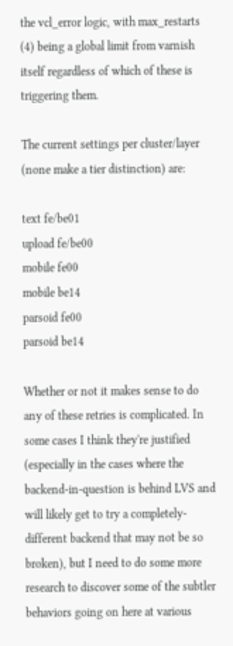the vcl_error logic, with max_restarts (4) being a global limit from varnish itself regardless of which of these is triggering them.

The current settings per cluster/layer (none make a tier distinction) are:

text fe/be01
upload fe/be00
mobile fe00
mobile be14
parsoid fe00
parsoid be14

Whether or not it makes sense to do any of these retries is complicated. In some cases I think they're justified (especially in the cases where the backend-in-question is behind LVS and will likely get to try a completely-different backend that may not be so broken), but I need to do some more research to discover some of the subtler behaviors going on here at various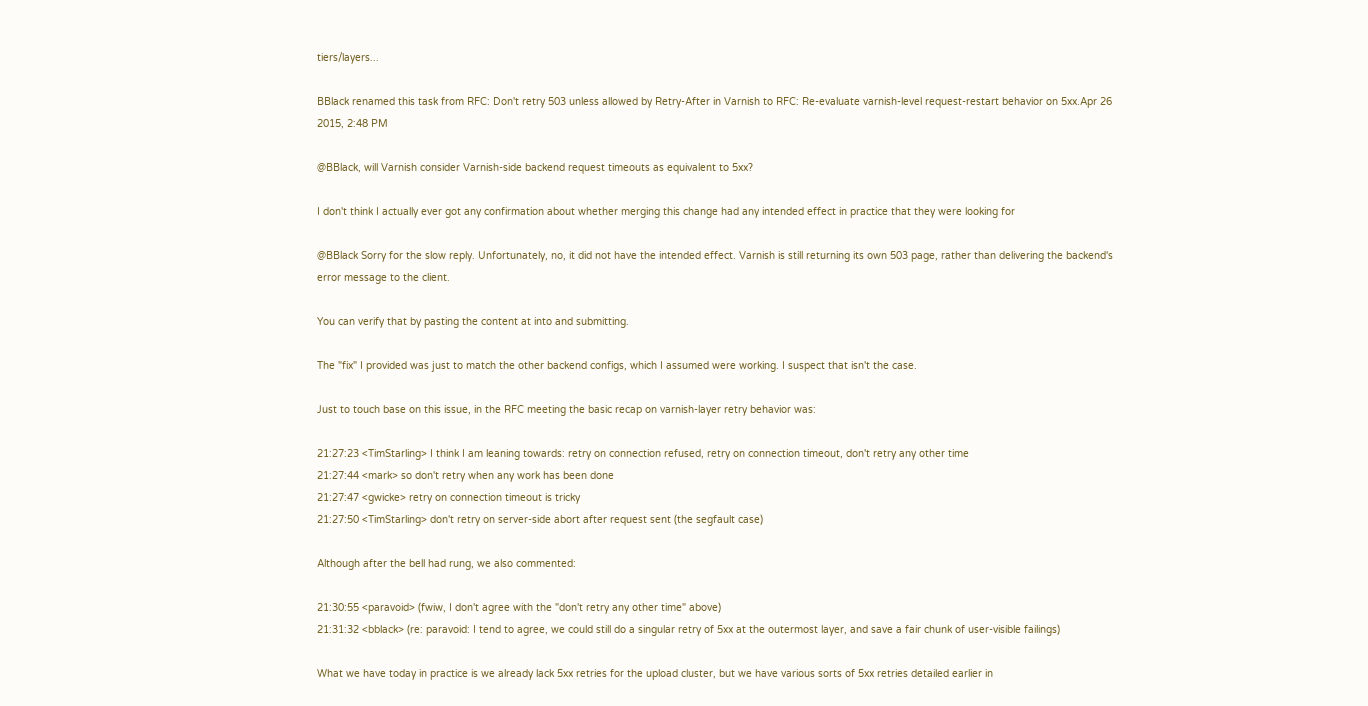tiers/layers...

BBlack renamed this task from RFC: Don't retry 503 unless allowed by Retry-After in Varnish to RFC: Re-evaluate varnish-level request-restart behavior on 5xx.Apr 26 2015, 2:48 PM

@BBlack, will Varnish consider Varnish-side backend request timeouts as equivalent to 5xx?

I don't think I actually ever got any confirmation about whether merging this change had any intended effect in practice that they were looking for

@BBlack Sorry for the slow reply. Unfortunately, no, it did not have the intended effect. Varnish is still returning its own 503 page, rather than delivering the backend's error message to the client.

You can verify that by pasting the content at into and submitting.

The "fix" I provided was just to match the other backend configs, which I assumed were working. I suspect that isn't the case.

Just to touch base on this issue, in the RFC meeting the basic recap on varnish-layer retry behavior was:

21:27:23 <TimStarling> I think I am leaning towards: retry on connection refused, retry on connection timeout, don't retry any other time
21:27:44 <mark> so don't retry when any work has been done
21:27:47 <gwicke> retry on connection timeout is tricky
21:27:50 <TimStarling> don't retry on server-side abort after request sent (the segfault case)

Although after the bell had rung, we also commented:

21:30:55 <paravoid> (fwiw, I don't agree with the "don't retry any other time" above)
21:31:32 <bblack> (re: paravoid: I tend to agree, we could still do a singular retry of 5xx at the outermost layer, and save a fair chunk of user-visible failings)

What we have today in practice is we already lack 5xx retries for the upload cluster, but we have various sorts of 5xx retries detailed earlier in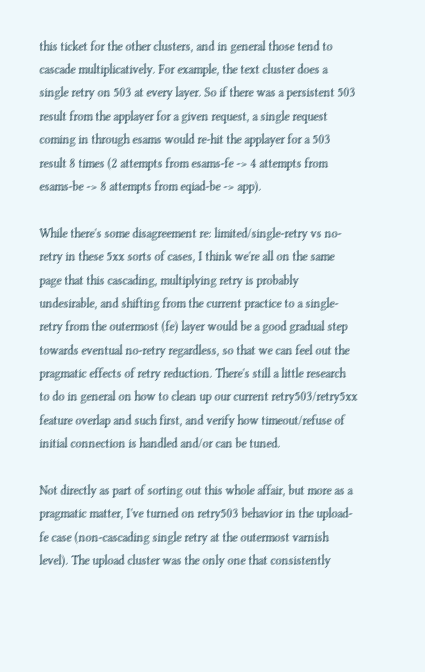this ticket for the other clusters, and in general those tend to cascade multiplicatively. For example, the text cluster does a single retry on 503 at every layer. So if there was a persistent 503 result from the applayer for a given request, a single request coming in through esams would re-hit the applayer for a 503 result 8 times (2 attempts from esams-fe -> 4 attempts from esams-be -> 8 attempts from eqiad-be -> app).

While there's some disagreement re: limited/single-retry vs no-retry in these 5xx sorts of cases, I think we're all on the same page that this cascading, multiplying retry is probably undesirable, and shifting from the current practice to a single-retry from the outermost (fe) layer would be a good gradual step towards eventual no-retry regardless, so that we can feel out the pragmatic effects of retry reduction. There's still a little research to do in general on how to clean up our current retry503/retry5xx feature overlap and such first, and verify how timeout/refuse of initial connection is handled and/or can be tuned.

Not directly as part of sorting out this whole affair, but more as a pragmatic matter, I've turned on retry503 behavior in the upload-fe case (non-cascading single retry at the outermost varnish level). The upload cluster was the only one that consistently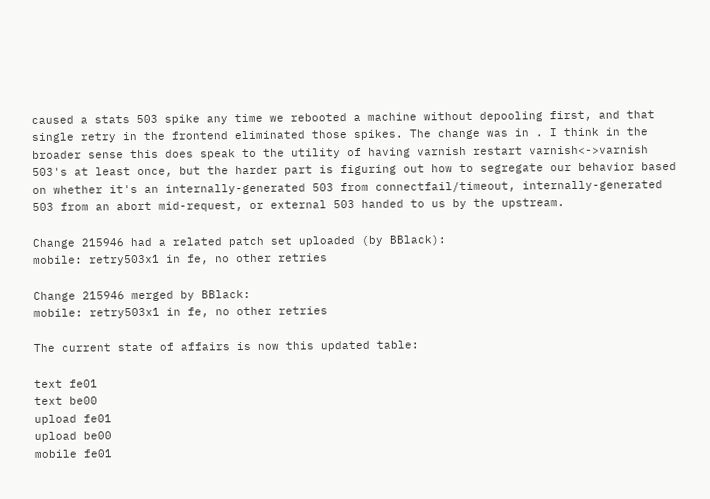caused a stats 503 spike any time we rebooted a machine without depooling first, and that single retry in the frontend eliminated those spikes. The change was in . I think in the broader sense this does speak to the utility of having varnish restart varnish<->varnish 503's at least once, but the harder part is figuring out how to segregate our behavior based on whether it's an internally-generated 503 from connectfail/timeout, internally-generated 503 from an abort mid-request, or external 503 handed to us by the upstream.

Change 215946 had a related patch set uploaded (by BBlack):
mobile: retry503x1 in fe, no other retries

Change 215946 merged by BBlack:
mobile: retry503x1 in fe, no other retries

The current state of affairs is now this updated table:

text fe01
text be00
upload fe01
upload be00
mobile fe01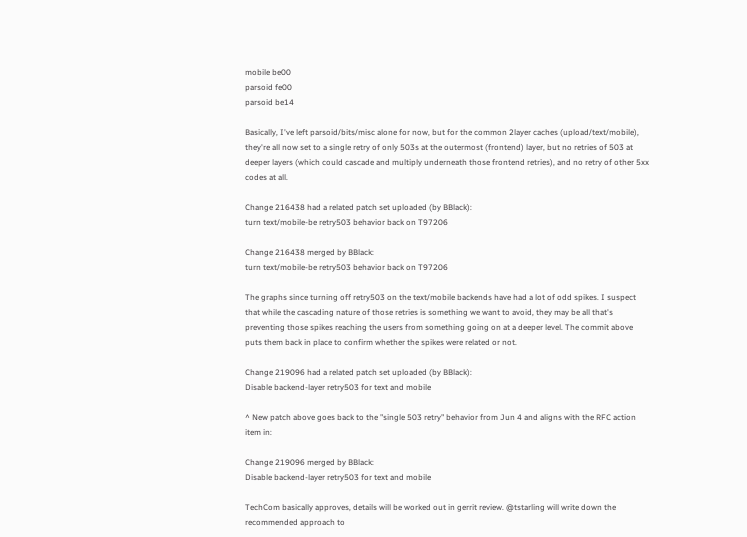mobile be00
parsoid fe00
parsoid be14

Basically, I've left parsoid/bits/misc alone for now, but for the common 2layer caches (upload/text/mobile), they're all now set to a single retry of only 503s at the outermost (frontend) layer, but no retries of 503 at deeper layers (which could cascade and multiply underneath those frontend retries), and no retry of other 5xx codes at all.

Change 216438 had a related patch set uploaded (by BBlack):
turn text/mobile-be retry503 behavior back on T97206

Change 216438 merged by BBlack:
turn text/mobile-be retry503 behavior back on T97206

The graphs since turning off retry503 on the text/mobile backends have had a lot of odd spikes. I suspect that while the cascading nature of those retries is something we want to avoid, they may be all that's preventing those spikes reaching the users from something going on at a deeper level. The commit above puts them back in place to confirm whether the spikes were related or not.

Change 219096 had a related patch set uploaded (by BBlack):
Disable backend-layer retry503 for text and mobile

^ New patch above goes back to the "single 503 retry" behavior from Jun 4 and aligns with the RFC action item in:

Change 219096 merged by BBlack:
Disable backend-layer retry503 for text and mobile

TechCom basically approves, details will be worked out in gerrit review. @tstarling will write down the recommended approach to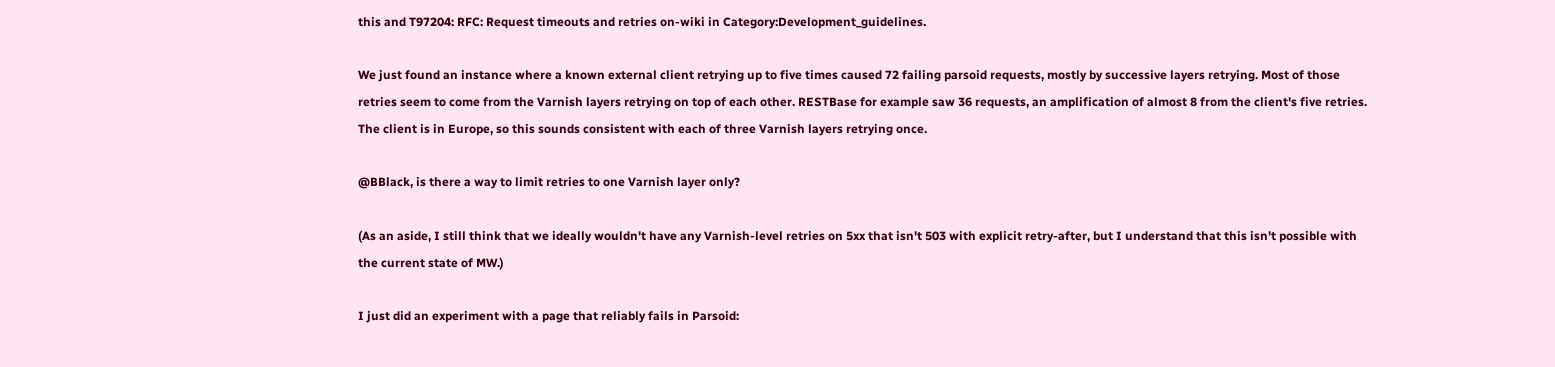this and T97204: RFC: Request timeouts and retries on-wiki in Category:Development_guidelines.

We just found an instance where a known external client retrying up to five times caused 72 failing parsoid requests, mostly by successive layers retrying. Most of those retries seem to come from the Varnish layers retrying on top of each other. RESTBase for example saw 36 requests, an amplification of almost 8 from the client's five retries. The client is in Europe, so this sounds consistent with each of three Varnish layers retrying once.

@BBlack, is there a way to limit retries to one Varnish layer only?

(As an aside, I still think that we ideally wouldn't have any Varnish-level retries on 5xx that isn't 503 with explicit retry-after, but I understand that this isn't possible with the current state of MW.)

I just did an experiment with a page that reliably fails in Parsoid: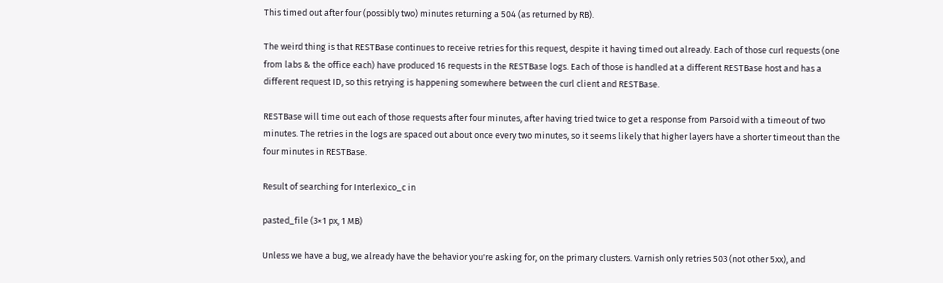This timed out after four (possibly two) minutes returning a 504 (as returned by RB).

The weird thing is that RESTBase continues to receive retries for this request, despite it having timed out already. Each of those curl requests (one from labs & the office each) have produced 16 requests in the RESTBase logs. Each of those is handled at a different RESTBase host and has a different request ID, so this retrying is happening somewhere between the curl client and RESTBase.

RESTBase will time out each of those requests after four minutes, after having tried twice to get a response from Parsoid with a timeout of two minutes. The retries in the logs are spaced out about once every two minutes, so it seems likely that higher layers have a shorter timeout than the four minutes in RESTBase.

Result of searching for Interlexico_c in

pasted_file (3×1 px, 1 MB)

Unless we have a bug, we already have the behavior you're asking for, on the primary clusters. Varnish only retries 503 (not other 5xx), and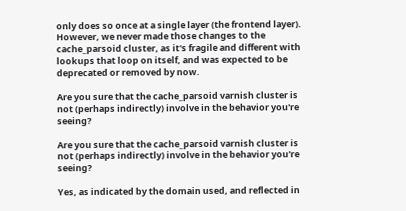only does so once at a single layer (the frontend layer). However, we never made those changes to the cache_parsoid cluster, as it's fragile and different with lookups that loop on itself, and was expected to be deprecated or removed by now.

Are you sure that the cache_parsoid varnish cluster is not (perhaps indirectly) involve in the behavior you're seeing?

Are you sure that the cache_parsoid varnish cluster is not (perhaps indirectly) involve in the behavior you're seeing?

Yes, as indicated by the domain used, and reflected in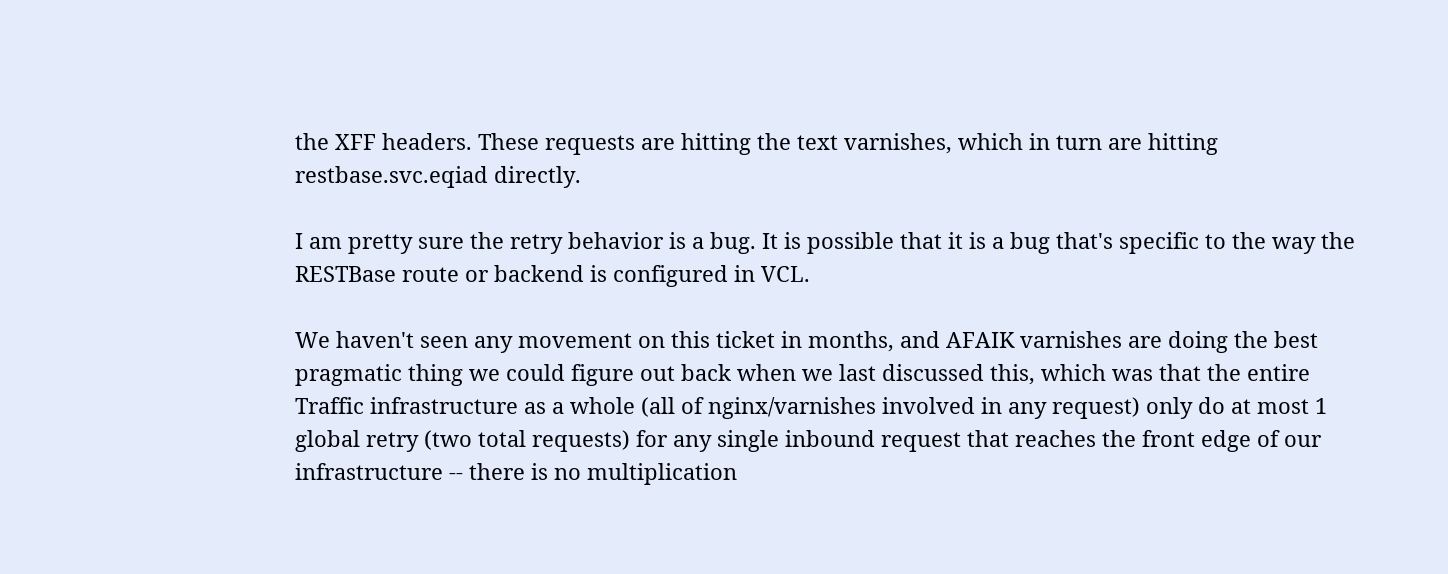the XFF headers. These requests are hitting the text varnishes, which in turn are hitting restbase.svc.eqiad directly.

I am pretty sure the retry behavior is a bug. It is possible that it is a bug that's specific to the way the RESTBase route or backend is configured in VCL.

We haven't seen any movement on this ticket in months, and AFAIK varnishes are doing the best pragmatic thing we could figure out back when we last discussed this, which was that the entire Traffic infrastructure as a whole (all of nginx/varnishes involved in any request) only do at most 1 global retry (two total requests) for any single inbound request that reaches the front edge of our infrastructure -- there is no multiplication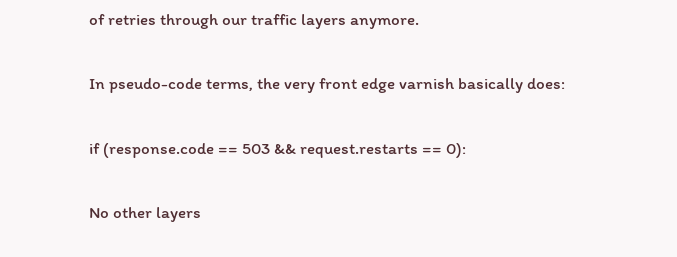of retries through our traffic layers anymore.

In pseudo-code terms, the very front edge varnish basically does:

if (response.code == 503 && request.restarts == 0):

No other layers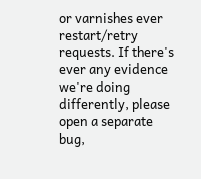or varnishes ever restart/retry requests. If there's ever any evidence we're doing differently, please open a separate bug,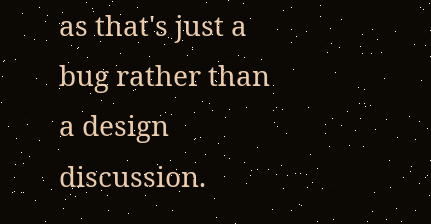as that's just a bug rather than a design discussion.